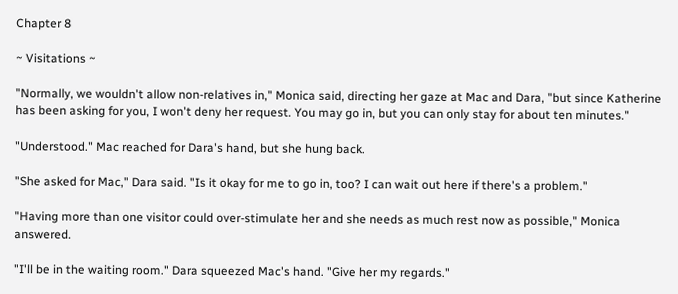Chapter 8

~ Visitations ~

"Normally, we wouldn't allow non-relatives in," Monica said, directing her gaze at Mac and Dara, "but since Katherine has been asking for you, I won't deny her request. You may go in, but you can only stay for about ten minutes."

"Understood." Mac reached for Dara's hand, but she hung back.

"She asked for Mac," Dara said. "Is it okay for me to go in, too? I can wait out here if there's a problem."

"Having more than one visitor could over-stimulate her and she needs as much rest now as possible," Monica answered.

"I'll be in the waiting room." Dara squeezed Mac's hand. "Give her my regards."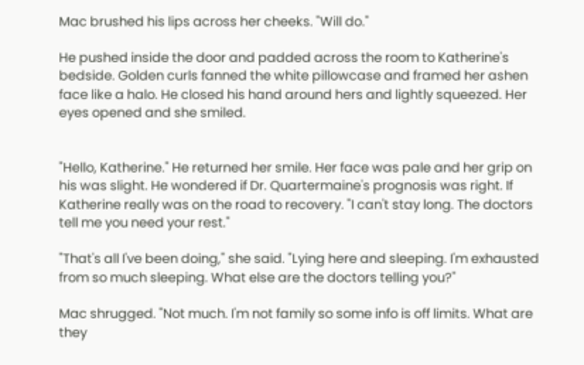Mac brushed his lips across her cheeks. "Will do."

He pushed inside the door and padded across the room to Katherine's bedside. Golden curls fanned the white pillowcase and framed her ashen face like a halo. He closed his hand around hers and lightly squeezed. Her eyes opened and she smiled.


"Hello, Katherine." He returned her smile. Her face was pale and her grip on his was slight. He wondered if Dr. Quartermaine's prognosis was right. If Katherine really was on the road to recovery. "I can't stay long. The doctors tell me you need your rest."

"That's all I've been doing," she said. "Lying here and sleeping. I'm exhausted from so much sleeping. What else are the doctors telling you?"

Mac shrugged. "Not much. I'm not family so some info is off limits. What are they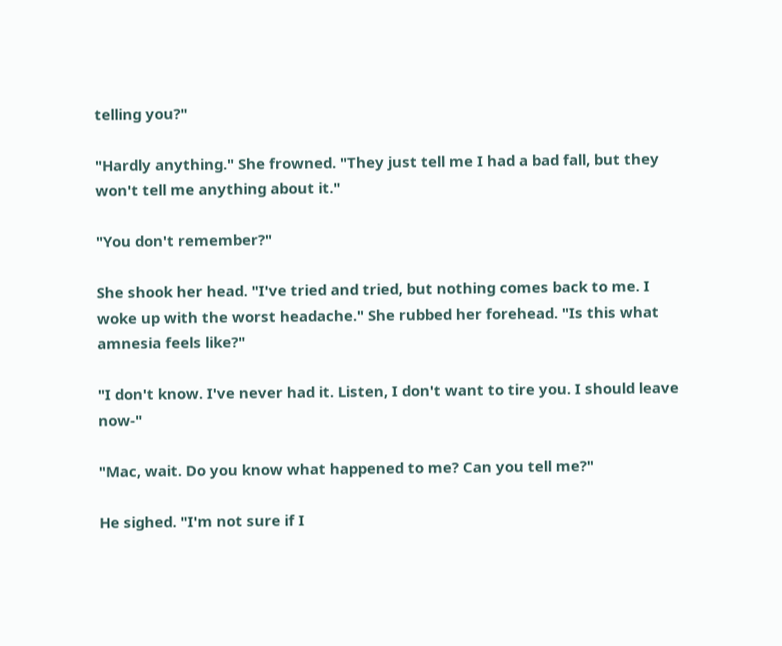telling you?"

"Hardly anything." She frowned. "They just tell me I had a bad fall, but they won't tell me anything about it."

"You don't remember?"

She shook her head. "I've tried and tried, but nothing comes back to me. I woke up with the worst headache." She rubbed her forehead. "Is this what amnesia feels like?"

"I don't know. I've never had it. Listen, I don't want to tire you. I should leave now-"

"Mac, wait. Do you know what happened to me? Can you tell me?"

He sighed. "I'm not sure if I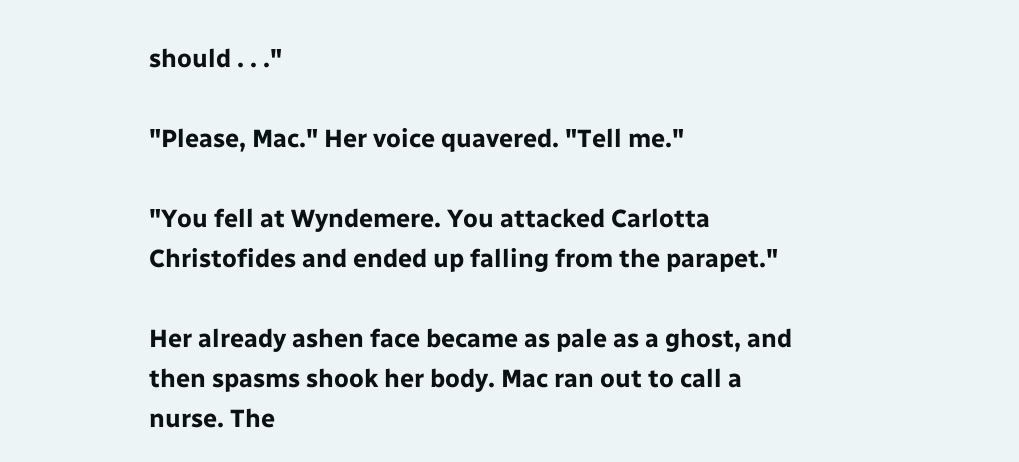should . . ."

"Please, Mac." Her voice quavered. "Tell me."

"You fell at Wyndemere. You attacked Carlotta Christofides and ended up falling from the parapet."

Her already ashen face became as pale as a ghost, and then spasms shook her body. Mac ran out to call a nurse. The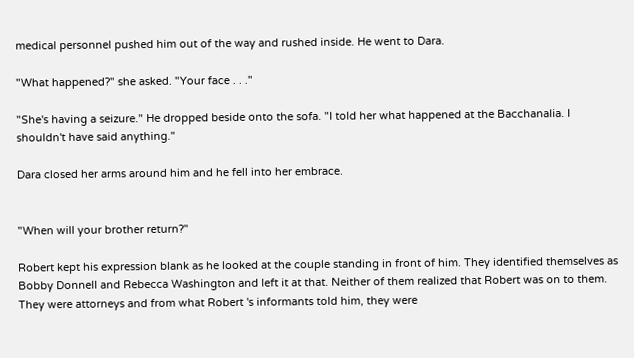medical personnel pushed him out of the way and rushed inside. He went to Dara.

"What happened?" she asked. "Your face . . ."

"She's having a seizure." He dropped beside onto the sofa. "I told her what happened at the Bacchanalia. I shouldn't have said anything."

Dara closed her arms around him and he fell into her embrace.


"When will your brother return?"

Robert kept his expression blank as he looked at the couple standing in front of him. They identified themselves as Bobby Donnell and Rebecca Washington and left it at that. Neither of them realized that Robert was on to them. They were attorneys and from what Robert 's informants told him, they were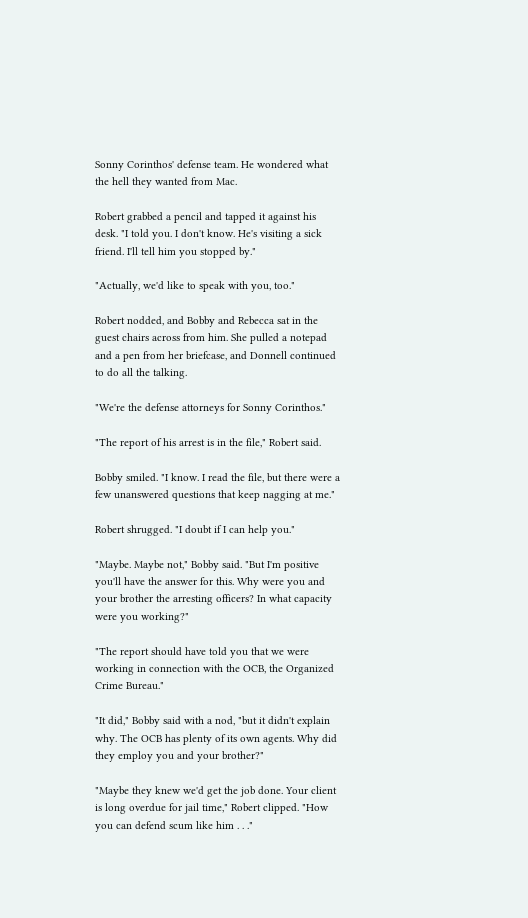Sonny Corinthos' defense team. He wondered what the hell they wanted from Mac.

Robert grabbed a pencil and tapped it against his desk. "I told you. I don't know. He's visiting a sick friend. I'll tell him you stopped by."

"Actually, we'd like to speak with you, too."

Robert nodded, and Bobby and Rebecca sat in the guest chairs across from him. She pulled a notepad and a pen from her briefcase, and Donnell continued to do all the talking.

"We're the defense attorneys for Sonny Corinthos."

"The report of his arrest is in the file," Robert said.

Bobby smiled. "I know. I read the file, but there were a few unanswered questions that keep nagging at me."

Robert shrugged. "I doubt if I can help you."

"Maybe. Maybe not," Bobby said. "But I'm positive you'll have the answer for this. Why were you and your brother the arresting officers? In what capacity were you working?"

"The report should have told you that we were working in connection with the OCB, the Organized Crime Bureau."

"It did," Bobby said with a nod, "but it didn't explain why. The OCB has plenty of its own agents. Why did they employ you and your brother?"

"Maybe they knew we'd get the job done. Your client is long overdue for jail time," Robert clipped. "How you can defend scum like him . . ."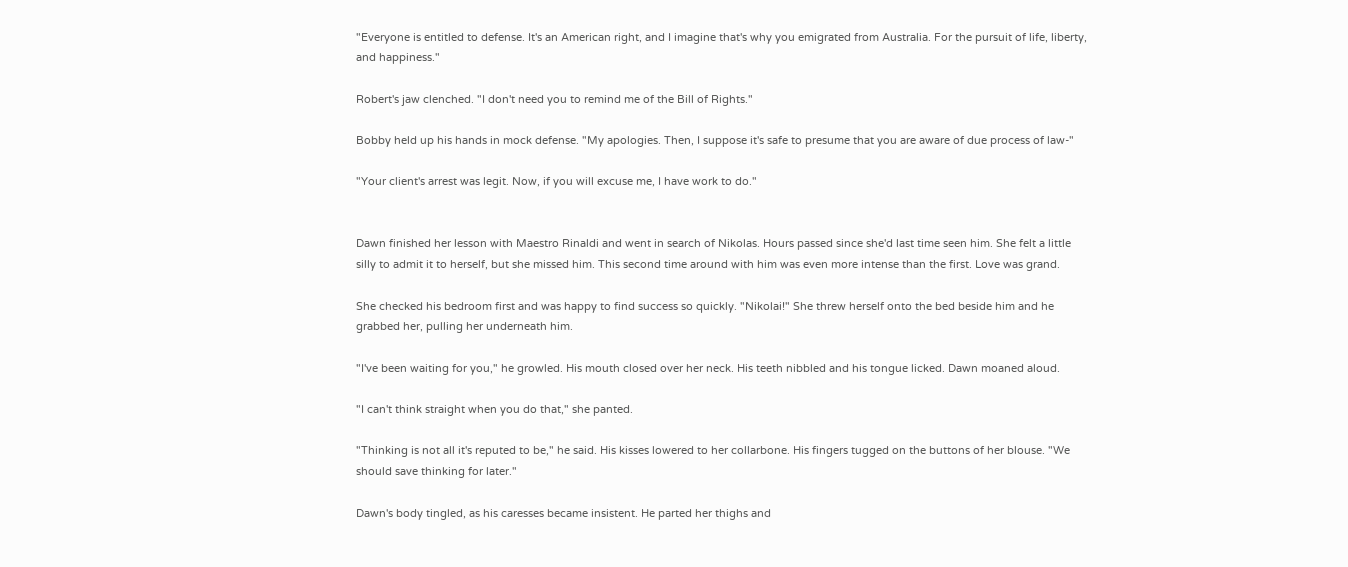"Everyone is entitled to defense. It's an American right, and I imagine that's why you emigrated from Australia. For the pursuit of life, liberty, and happiness."

Robert's jaw clenched. "I don't need you to remind me of the Bill of Rights."

Bobby held up his hands in mock defense. "My apologies. Then, I suppose it's safe to presume that you are aware of due process of law-"

"Your client's arrest was legit. Now, if you will excuse me, I have work to do."


Dawn finished her lesson with Maestro Rinaldi and went in search of Nikolas. Hours passed since she'd last time seen him. She felt a little silly to admit it to herself, but she missed him. This second time around with him was even more intense than the first. Love was grand.

She checked his bedroom first and was happy to find success so quickly. "Nikolai!" She threw herself onto the bed beside him and he grabbed her, pulling her underneath him.

"I've been waiting for you," he growled. His mouth closed over her neck. His teeth nibbled and his tongue licked. Dawn moaned aloud.

"I can't think straight when you do that," she panted.

"Thinking is not all it's reputed to be," he said. His kisses lowered to her collarbone. His fingers tugged on the buttons of her blouse. "We should save thinking for later."

Dawn's body tingled, as his caresses became insistent. He parted her thighs and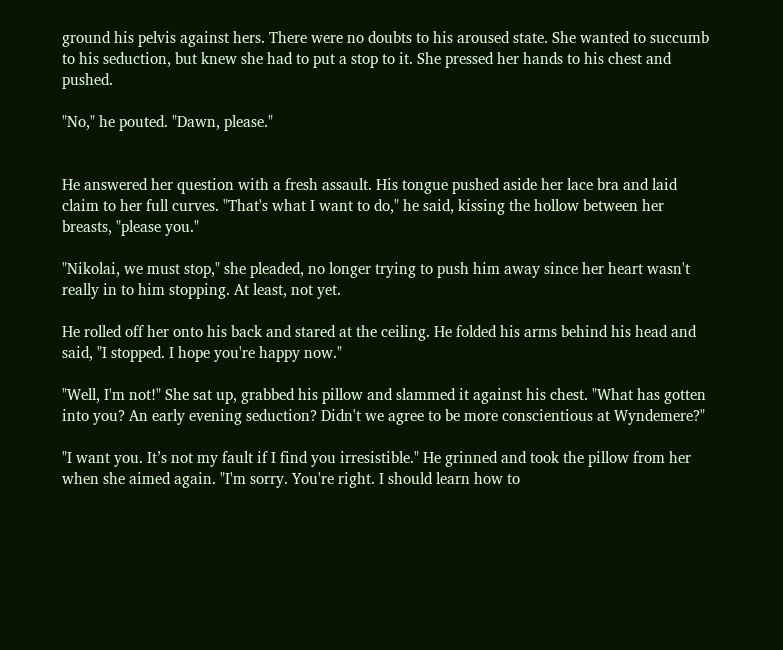ground his pelvis against hers. There were no doubts to his aroused state. She wanted to succumb to his seduction, but knew she had to put a stop to it. She pressed her hands to his chest and pushed.

"No," he pouted. "Dawn, please."


He answered her question with a fresh assault. His tongue pushed aside her lace bra and laid claim to her full curves. "That's what I want to do," he said, kissing the hollow between her breasts, "please you."

"Nikolai, we must stop," she pleaded, no longer trying to push him away since her heart wasn't really in to him stopping. At least, not yet.

He rolled off her onto his back and stared at the ceiling. He folded his arms behind his head and said, "I stopped. I hope you're happy now."

"Well, I'm not!" She sat up, grabbed his pillow and slammed it against his chest. "What has gotten into you? An early evening seduction? Didn't we agree to be more conscientious at Wyndemere?"

"I want you. It’s not my fault if I find you irresistible." He grinned and took the pillow from her when she aimed again. "I'm sorry. You're right. I should learn how to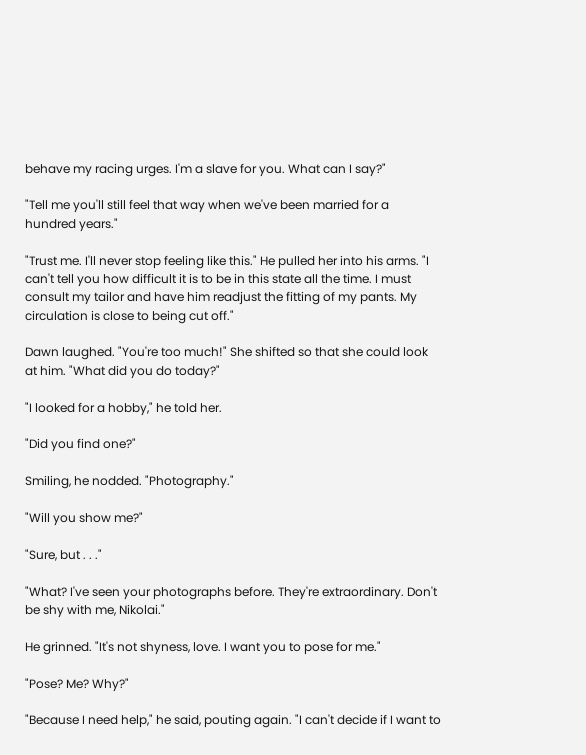behave my racing urges. I'm a slave for you. What can I say?"

"Tell me you'll still feel that way when we've been married for a hundred years."

"Trust me. I'll never stop feeling like this." He pulled her into his arms. "I can't tell you how difficult it is to be in this state all the time. I must consult my tailor and have him readjust the fitting of my pants. My circulation is close to being cut off."

Dawn laughed. "You're too much!" She shifted so that she could look at him. "What did you do today?"

"I looked for a hobby," he told her.

"Did you find one?"

Smiling, he nodded. "Photography."

"Will you show me?"

"Sure, but . . ."

"What? I've seen your photographs before. They're extraordinary. Don't be shy with me, Nikolai."

He grinned. "It's not shyness, love. I want you to pose for me."

"Pose? Me? Why?"

"Because I need help," he said, pouting again. "I can't decide if I want to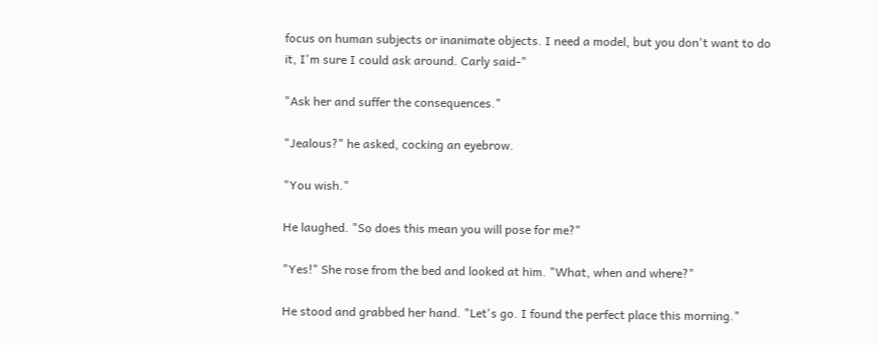focus on human subjects or inanimate objects. I need a model, but you don't want to do it, I'm sure I could ask around. Carly said-"

"Ask her and suffer the consequences."

"Jealous?" he asked, cocking an eyebrow.

"You wish."

He laughed. "So does this mean you will pose for me?"

"Yes!" She rose from the bed and looked at him. "What, when and where?"

He stood and grabbed her hand. "Let's go. I found the perfect place this morning."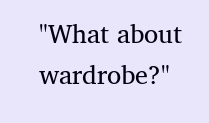"What about wardrobe?"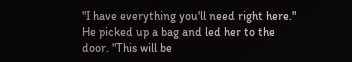"I have everything you'll need right here." He picked up a bag and led her to the door. "This will be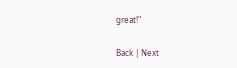great!"

Back | Next